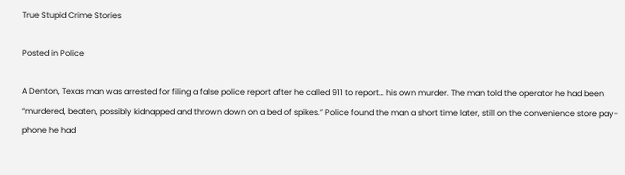True Stupid Crime Stories

Posted in Police

A Denton, Texas man was arrested for filing a false police report after he called 911 to report… his own murder. The man told the operator he had been “murdered, beaten, possibly kidnapped and thrown down on a bed of spikes.” Police found the man a short time later, still on the convenience store pay-phone he had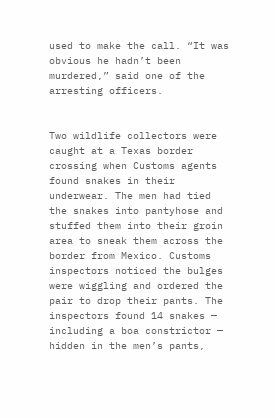used to make the call. “It was obvious he hadn’t been murdered,” said one of the arresting officers.


Two wildlife collectors were caught at a Texas border crossing when Customs agents found snakes in their underwear. The men had tied the snakes into pantyhose and stuffed them into their groin area to sneak them across the border from Mexico. Customs inspectors noticed the bulges were wiggling and ordered the pair to drop their pants. The inspectors found 14 snakes — including a boa constrictor — hidden in the men’s pants,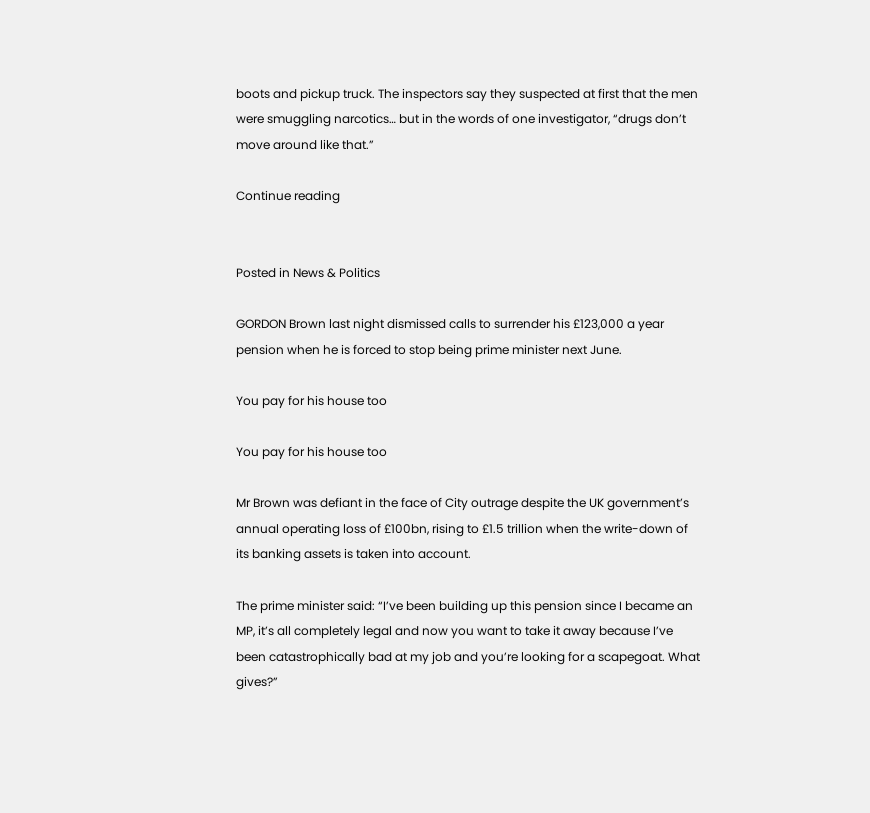boots and pickup truck. The inspectors say they suspected at first that the men were smuggling narcotics… but in the words of one investigator, “drugs don’t move around like that.”

Continue reading


Posted in News & Politics

GORDON Brown last night dismissed calls to surrender his £123,000 a year pension when he is forced to stop being prime minister next June.

You pay for his house too

You pay for his house too

Mr Brown was defiant in the face of City outrage despite the UK government’s annual operating loss of £100bn, rising to £1.5 trillion when the write-down of its banking assets is taken into account.

The prime minister said: “I’ve been building up this pension since I became an MP, it’s all completely legal and now you want to take it away because I’ve been catastrophically bad at my job and you’re looking for a scapegoat. What gives?”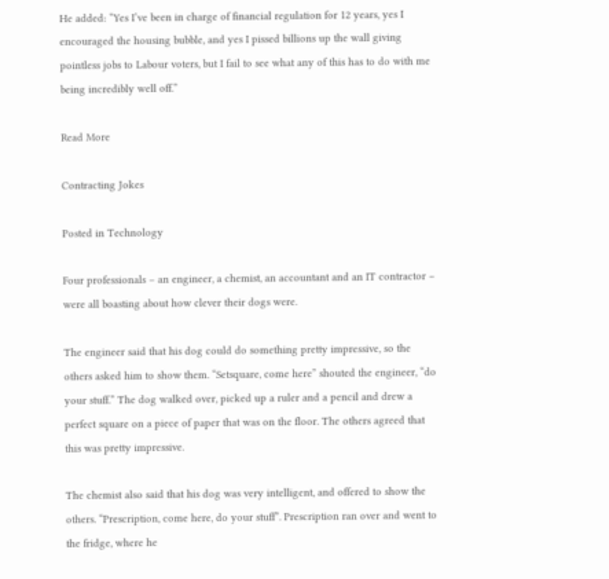He added: “Yes I’ve been in charge of financial regulation for 12 years, yes I encouraged the housing bubble, and yes I pissed billions up the wall giving pointless jobs to Labour voters, but I fail to see what any of this has to do with me being incredibly well off.”

Read More

Contracting Jokes

Posted in Technology

Four professionals – an engineer, a chemist, an accountant and an IT contractor – were all boasting about how clever their dogs were.

The engineer said that his dog could do something pretty impressive, so the others asked him to show them. “Setsquare, come here” shouted the engineer, “do your stuff.” The dog walked over, picked up a ruler and a pencil and drew a perfect square on a piece of paper that was on the floor. The others agreed that this was pretty impressive.

The chemist also said that his dog was very intelligent, and offered to show the others. “Prescription, come here, do your stuff”. Prescription ran over and went to the fridge, where he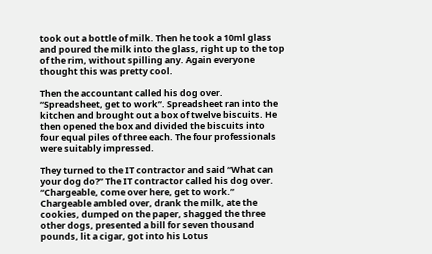took out a bottle of milk. Then he took a 10ml glass and poured the milk into the glass, right up to the top of the rim, without spilling any. Again everyone thought this was pretty cool.

Then the accountant called his dog over. “Spreadsheet, get to work”. Spreadsheet ran into the kitchen and brought out a box of twelve biscuits. He then opened the box and divided the biscuits into four equal piles of three each. The four professionals were suitably impressed.

They turned to the IT contractor and said “What can your dog do?” The IT contractor called his dog over. “Chargeable, come over here, get to work.” Chargeable ambled over, drank the milk, ate the cookies, dumped on the paper, shagged the three other dogs, presented a bill for seven thousand pounds, lit a cigar, got into his Lotus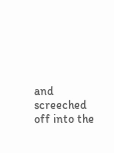and screeched off into the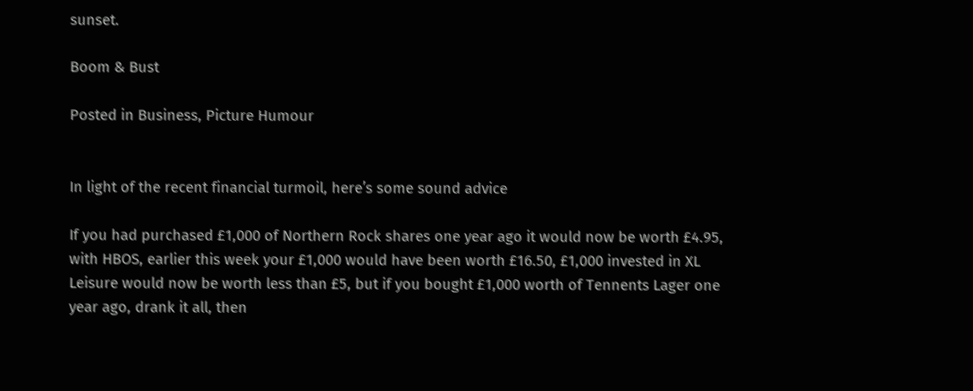sunset.

Boom & Bust

Posted in Business, Picture Humour


In light of the recent financial turmoil, here’s some sound advice

If you had purchased £1,000 of Northern Rock shares one year ago it would now be worth £4.95, with HBOS, earlier this week your £1,000 would have been worth £16.50, £1,000 invested in XL Leisure would now be worth less than £5, but if you bought £1,000 worth of Tennents Lager one year ago, drank it all, then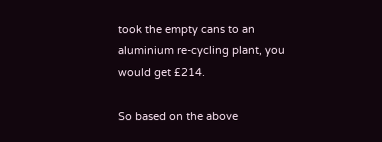took the empty cans to an aluminium re-cycling plant, you would get £214.

So based on the above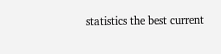statistics the best current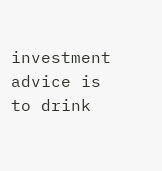investment advice is to drink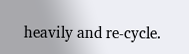heavily and re-cycle.